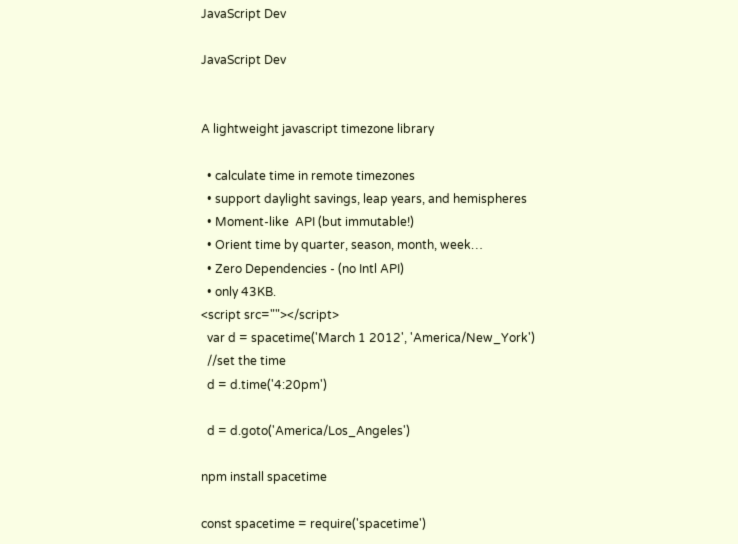JavaScript Dev

JavaScript Dev


A lightweight javascript timezone library

  • calculate time in remote timezones
  • support daylight savings, leap years, and hemispheres
  • Moment-like  API (but immutable!)
  • Orient time by quarter, season, month, week…
  • Zero Dependencies - (no Intl API)
  • only 43KB.
<script src=""></script>
  var d = spacetime('March 1 2012', 'America/New_York')
  //set the time
  d = d.time('4:20pm')

  d = d.goto('America/Los_Angeles')

npm install spacetime

const spacetime = require('spacetime')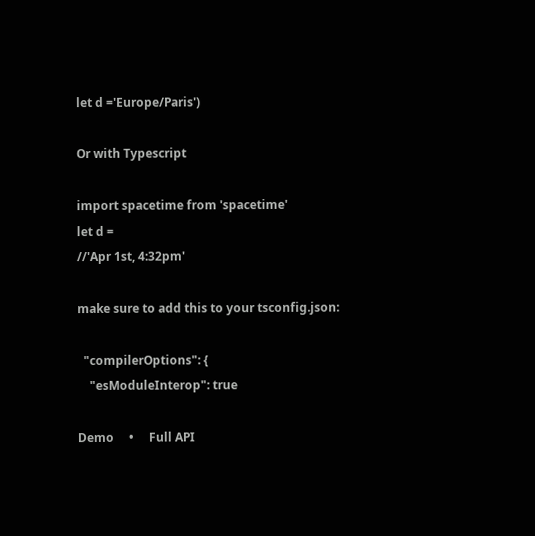let d ='Europe/Paris')

Or with Typescript

import spacetime from 'spacetime'
let d =
//'Apr 1st, 4:32pm'

make sure to add this to your tsconfig.json:

  "compilerOptions": {
    "esModuleInterop": true

Demo     •     Full API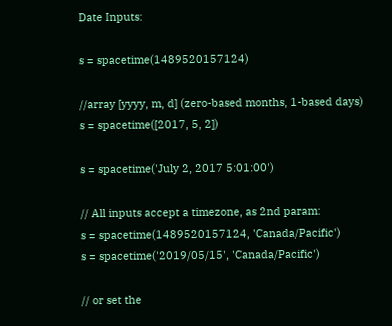Date Inputs:

s = spacetime(1489520157124)

//array [yyyy, m, d] (zero-based months, 1-based days)
s = spacetime([2017, 5, 2])

s = spacetime('July 2, 2017 5:01:00')

// All inputs accept a timezone, as 2nd param:
s = spacetime(1489520157124, 'Canada/Pacific')
s = spacetime('2019/05/15', 'Canada/Pacific')

// or set the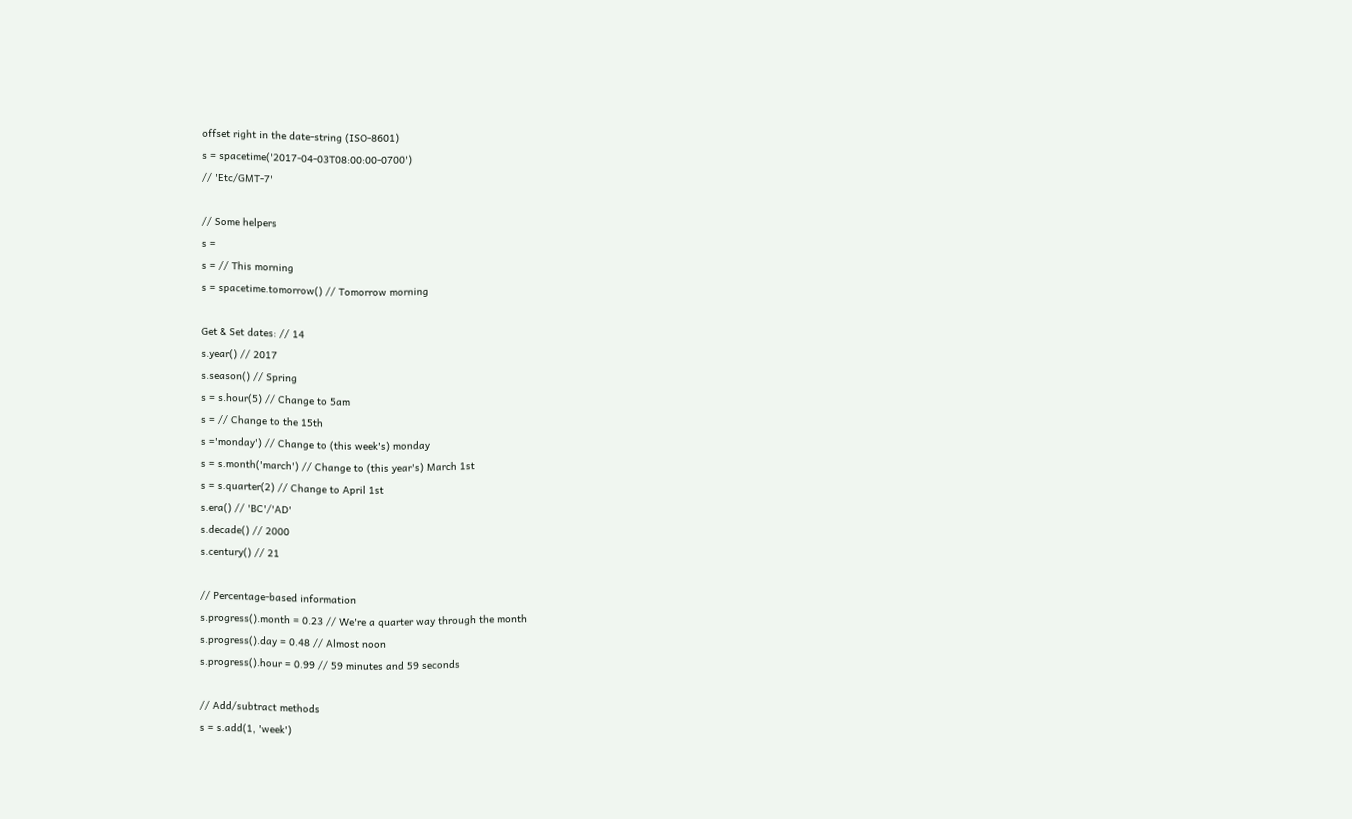offset right in the date-string (ISO-8601)
s = spacetime('2017-04-03T08:00:00-0700')
// 'Etc/GMT-7'

// Some helpers
s =
s = // This morning
s = spacetime.tomorrow() // Tomorrow morning

Get & Set dates: // 14
s.year() // 2017
s.season() // Spring
s = s.hour(5) // Change to 5am
s = // Change to the 15th
s ='monday') // Change to (this week's) monday
s = s.month('march') // Change to (this year's) March 1st
s = s.quarter(2) // Change to April 1st
s.era() // 'BC'/'AD'
s.decade() // 2000
s.century() // 21

// Percentage-based information
s.progress().month = 0.23 // We're a quarter way through the month
s.progress().day = 0.48 // Almost noon
s.progress().hour = 0.99 // 59 minutes and 59 seconds

// Add/subtract methods
s = s.add(1, 'week')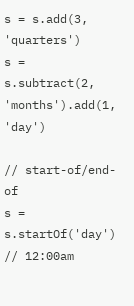s = s.add(3, 'quarters')
s = s.subtract(2, 'months').add(1, 'day')

// start-of/end-of
s = s.startOf('day') // 12:00am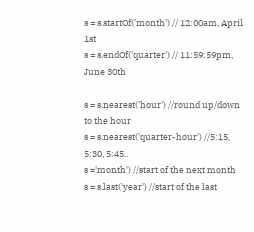s = s.startOf('month') // 12:00am, April 1st
s = s.endOf('quarter') // 11:59:59pm, June 30th

s = s.nearest('hour') //round up/down to the hour
s = s.nearest('quarter-hour') //5:15, 5:30, 5:45..
s ='month') //start of the next month
s = s.last('year') //start of the last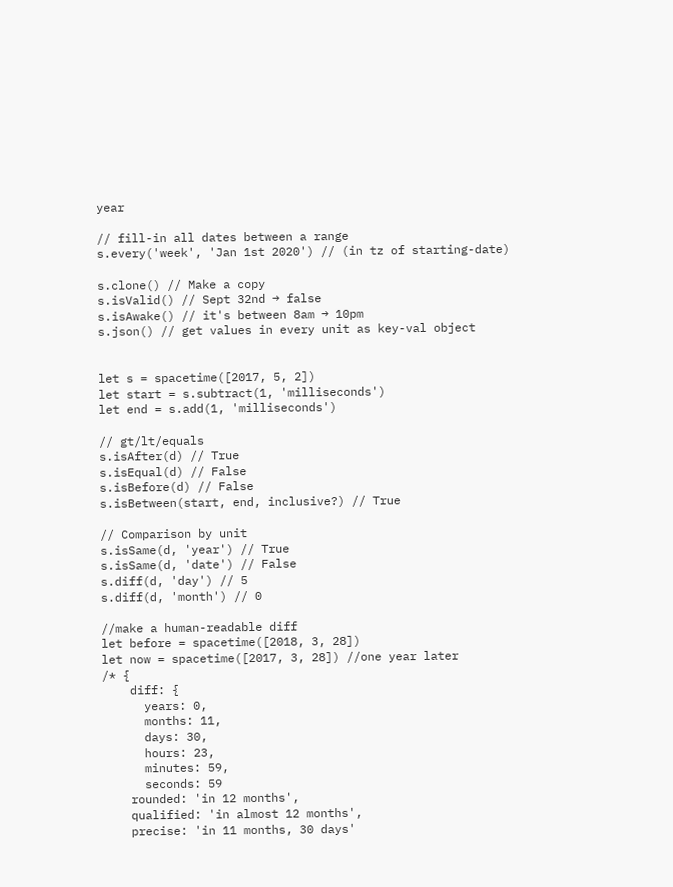year

// fill-in all dates between a range
s.every('week', 'Jan 1st 2020') // (in tz of starting-date)

s.clone() // Make a copy
s.isValid() // Sept 32nd → false
s.isAwake() // it's between 8am → 10pm
s.json() // get values in every unit as key-val object


let s = spacetime([2017, 5, 2])
let start = s.subtract(1, 'milliseconds')
let end = s.add(1, 'milliseconds')

// gt/lt/equals
s.isAfter(d) // True
s.isEqual(d) // False
s.isBefore(d) // False
s.isBetween(start, end, inclusive?) // True

// Comparison by unit
s.isSame(d, 'year') // True
s.isSame(d, 'date') // False
s.diff(d, 'day') // 5
s.diff(d, 'month') // 0

//make a human-readable diff
let before = spacetime([2018, 3, 28])
let now = spacetime([2017, 3, 28]) //one year later
/* {
    diff: {
      years: 0,
      months: 11,
      days: 30,
      hours: 23,
      minutes: 59,
      seconds: 59
    rounded: 'in 12 months',
    qualified: 'in almost 12 months',
    precise: 'in 11 months, 30 days'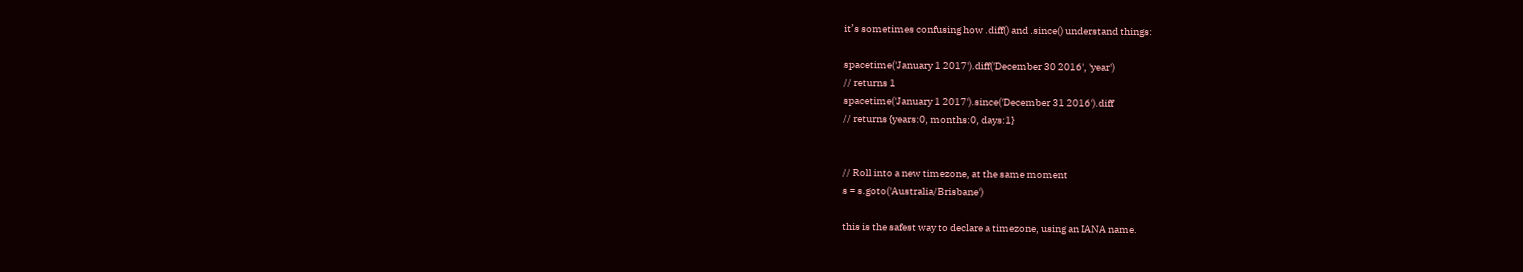it’s sometimes confusing how .diff() and .since() understand things:

spacetime('January 1 2017').diff('December 30 2016', 'year')
// returns 1
spacetime('January 1 2017').since('December 31 2016').diff
// returns {years:0, months:0, days:1}


// Roll into a new timezone, at the same moment
s = s.goto('Australia/Brisbane')

this is the safest way to declare a timezone, using an IANA name.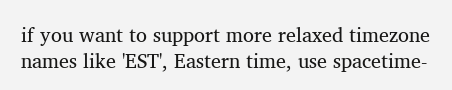if you want to support more relaxed timezone names like 'EST', Eastern time, use spacetime-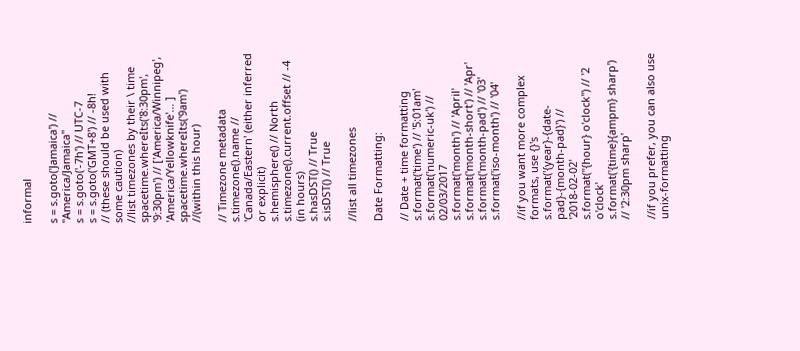informal

s = s.goto('Jamaica') // "America/Jamaica"
s = s.goto('-7h') // UTC-7
s = s.goto('GMT+8') // -8h!
// (these should be used with some caution)
//list timezones by their \ time
spacetime.whereIts('8:30pm', '9:30pm') // ['America/Winnipeg', 'America/Yellowknife'... ]
spacetime.whereIts('9am') //(within this hour)

// Timezone metadata
s.timezone().name // 'Canada/Eastern' (either inferred or explicit)
s.hemisphere() // North
s.timezone().current.offset // -4 (in hours)
s.hasDST() // True
s.isDST() // True

//list all timezones

Date Formatting:

// Date + time formatting
s.format('time') // '5:01am'
s.format('numeric-uk') // 02/03/2017
s.format('month') // 'April'
s.format('month-short') // 'Apr'
s.format('month-pad') // '03'
s.format('iso-month') // '04'

//if you want more complex formats, use {}'s
s.format('{year}-{date-pad}-{month-pad}') // '2018-02-02'
s.format("{hour} o'clock") // '2 o'clock'
s.format('{time}{ampm} sharp') // '2:30pm sharp'

//if you prefer, you can also use unix-formatting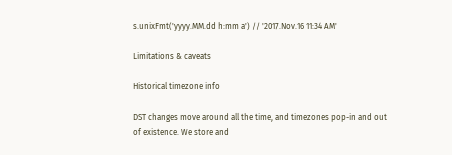s.unixFmt('yyyy.MM.dd h:mm a') // '2017.Nov.16 11:34 AM'

Limitations & caveats

Historical timezone info

DST changes move around all the time, and timezones pop-in and out of existence. We store and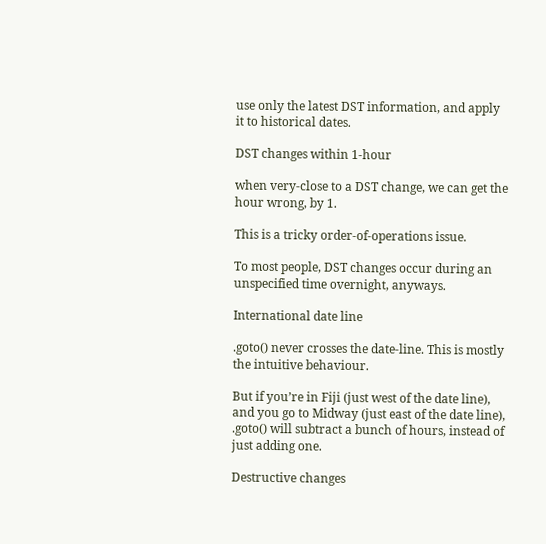use only the latest DST information, and apply it to historical dates.

DST changes within 1-hour

when very-close to a DST change, we can get the hour wrong, by 1.

This is a tricky order-of-operations issue.

To most people, DST changes occur during an unspecified time overnight, anyways.

International date line

.goto() never crosses the date-line. This is mostly the intuitive behaviour.

But if you’re in Fiji (just west of the date line), and you go to Midway (just east of the date line), .goto() will subtract a bunch of hours, instead of just adding one.

Destructive changes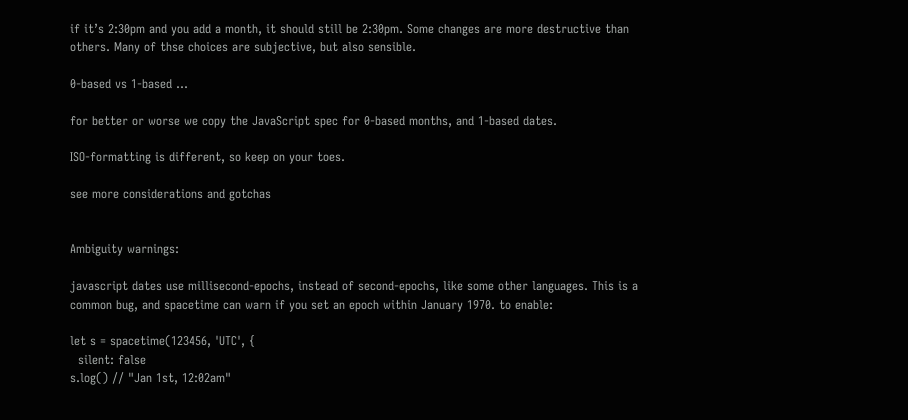if it’s 2:30pm and you add a month, it should still be 2:30pm. Some changes are more destructive than others. Many of thse choices are subjective, but also sensible.

0-based vs 1-based …

for better or worse we copy the JavaScript spec for 0-based months, and 1-based dates.

ISO-formatting is different, so keep on your toes.

see more considerations and gotchas


Ambiguity warnings:

javascript dates use millisecond-epochs, instead of second-epochs, like some other languages. This is a common bug, and spacetime can warn if you set an epoch within January 1970. to enable:

let s = spacetime(123456, 'UTC', {
  silent: false
s.log() // "Jan 1st, 12:02am"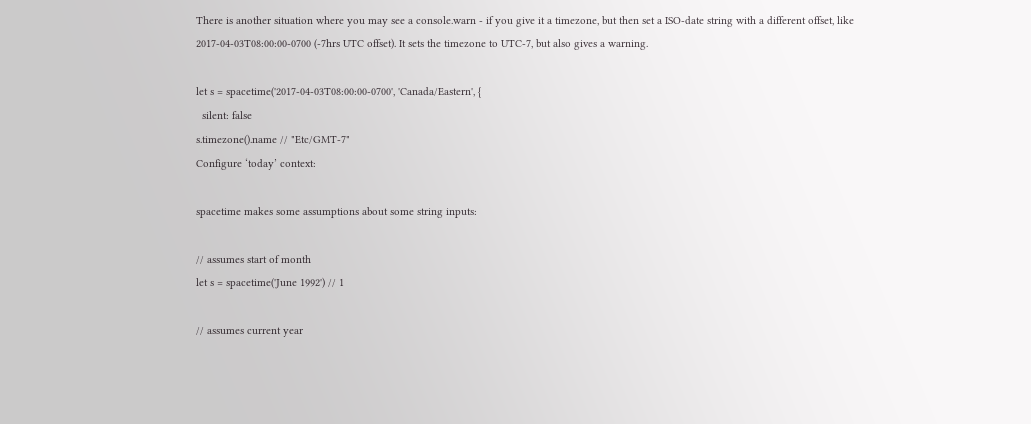There is another situation where you may see a console.warn - if you give it a timezone, but then set a ISO-date string with a different offset, like 2017-04-03T08:00:00-0700 (-7hrs UTC offset). It sets the timezone to UTC-7, but also gives a warning.

let s = spacetime('2017-04-03T08:00:00-0700', 'Canada/Eastern', {
  silent: false
s.timezone().name // "Etc/GMT-7"
Configure ‘today’ context:

spacetime makes some assumptions about some string inputs:

// assumes start of month
let s = spacetime('June 1992') // 1

// assumes current year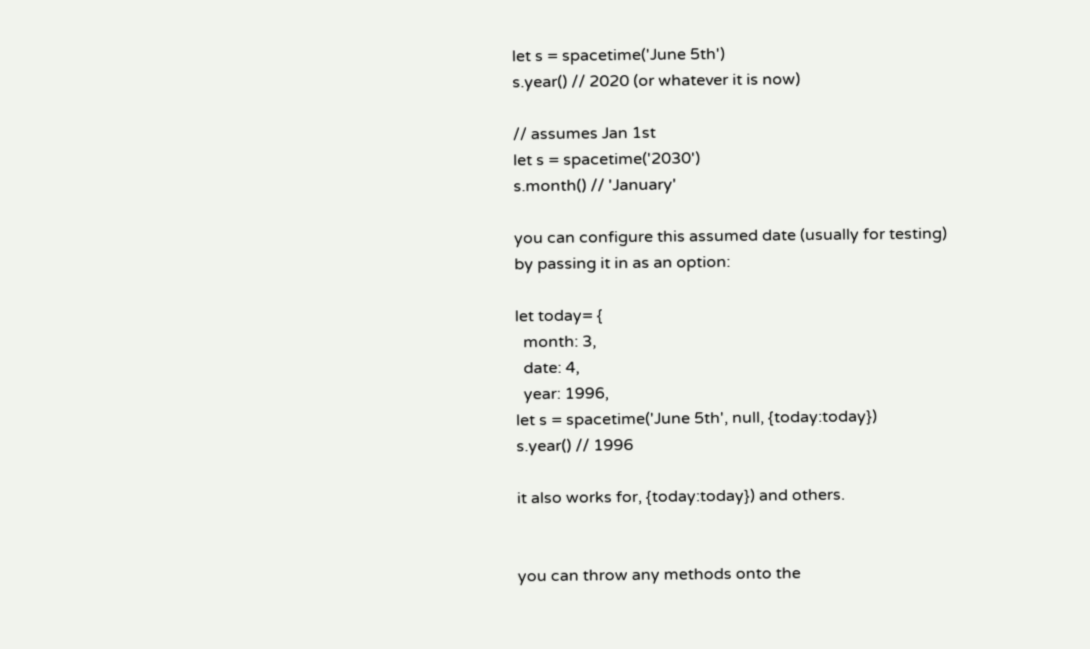let s = spacetime('June 5th')
s.year() // 2020 (or whatever it is now)

// assumes Jan 1st
let s = spacetime('2030')
s.month() // 'January'

you can configure this assumed date (usually for testing) by passing it in as an option:

let today= {
  month: 3,
  date: 4,
  year: 1996,
let s = spacetime('June 5th', null, {today:today})
s.year() // 1996

it also works for, {today:today}) and others.


you can throw any methods onto the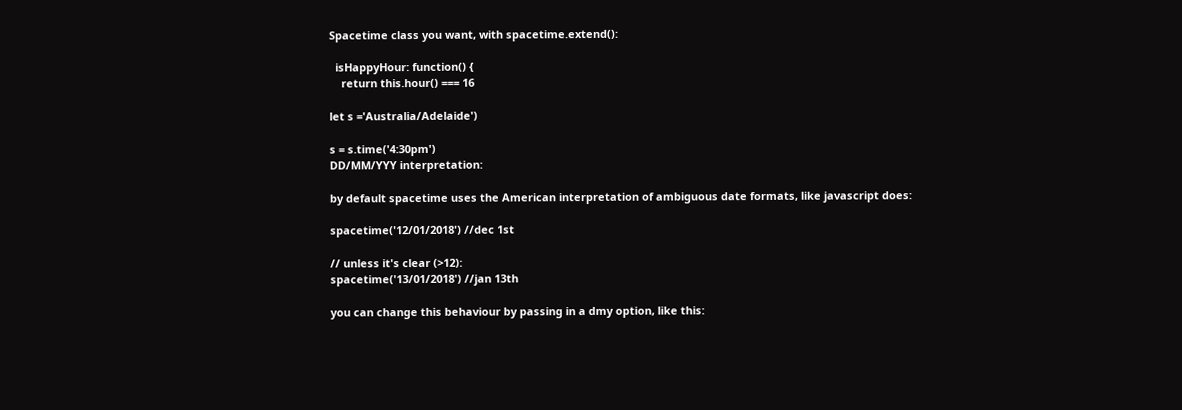Spacetime class you want, with spacetime.extend():

  isHappyHour: function() {
    return this.hour() === 16

let s ='Australia/Adelaide')

s = s.time('4:30pm')
DD/MM/YYY interpretation:

by default spacetime uses the American interpretation of ambiguous date formats, like javascript does:

spacetime('12/01/2018') //dec 1st

// unless it's clear (>12):
spacetime('13/01/2018') //jan 13th

you can change this behaviour by passing in a dmy option, like this: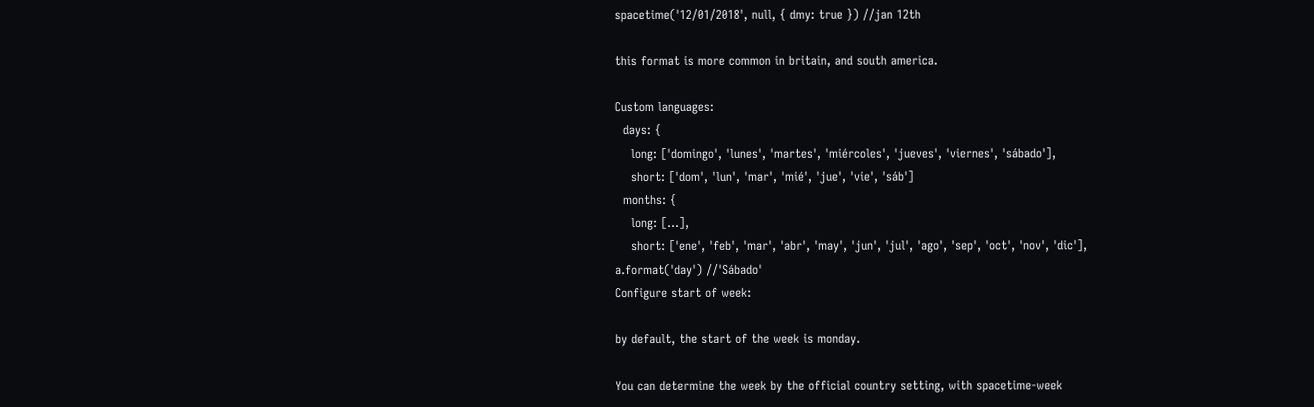spacetime('12/01/2018', null, { dmy: true }) //jan 12th

this format is more common in britain, and south america.

Custom languages:
  days: {
    long: ['domingo', 'lunes', 'martes', 'miércoles', 'jueves', 'viernes', 'sábado'],
    short: ['dom', 'lun', 'mar', 'mié', 'jue', 'vie', 'sáb']
  months: {
    long: [...],
    short: ['ene', 'feb', 'mar', 'abr', 'may', 'jun', 'jul', 'ago', 'sep', 'oct', 'nov', 'dic'],
a.format('day') //'Sábado'
Configure start of week:

by default, the start of the week is monday.

You can determine the week by the official country setting, with spacetime-week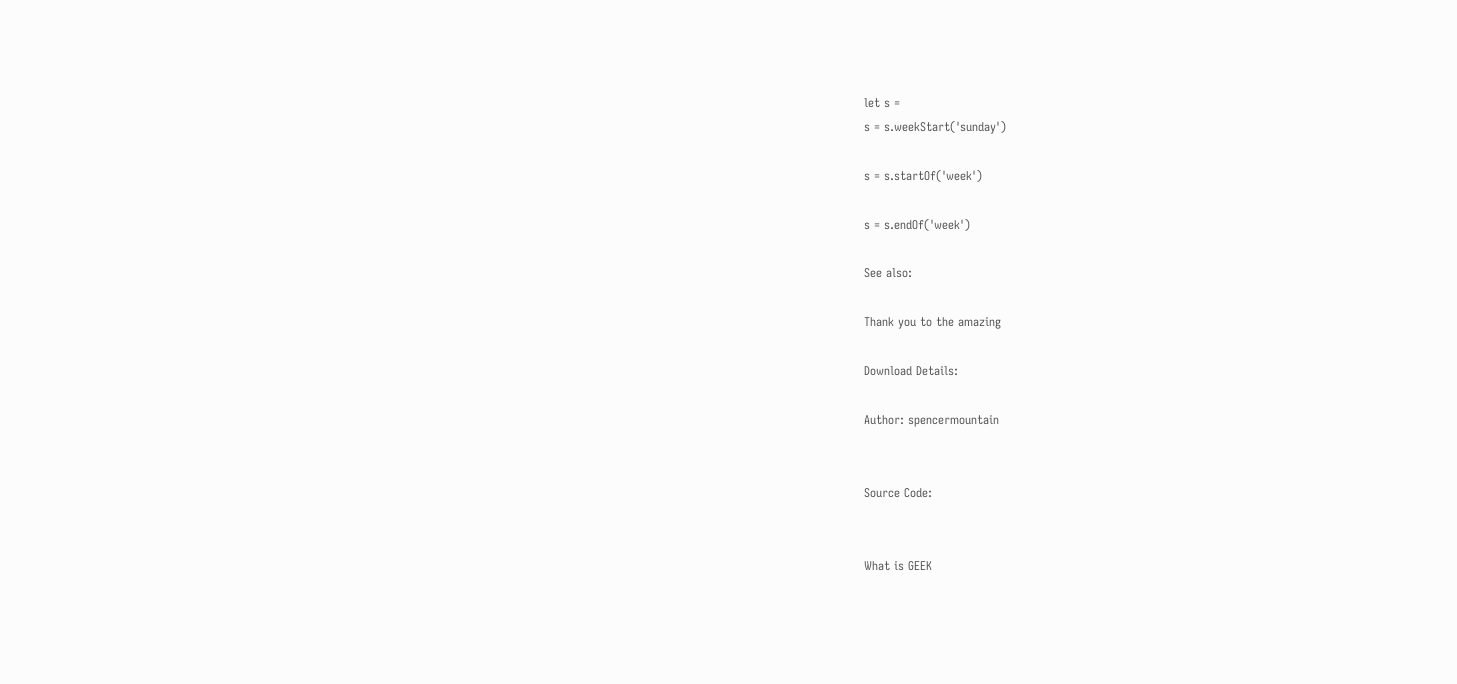let s =
s = s.weekStart('sunday')

s = s.startOf('week')

s = s.endOf('week')

See also:

Thank you to the amazing

Download Details:

Author: spencermountain


Source Code:


What is GEEK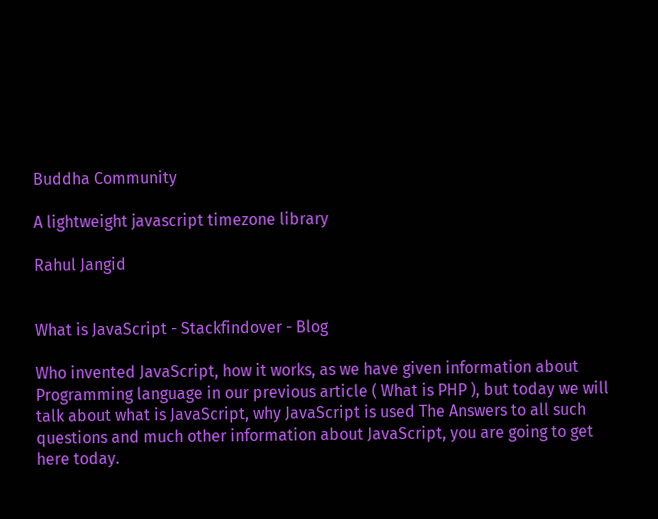Buddha Community

A lightweight javascript timezone library

Rahul Jangid


What is JavaScript - Stackfindover - Blog

Who invented JavaScript, how it works, as we have given information about Programming language in our previous article ( What is PHP ), but today we will talk about what is JavaScript, why JavaScript is used The Answers to all such questions and much other information about JavaScript, you are going to get here today.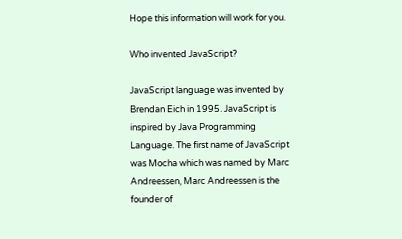Hope this information will work for you.

Who invented JavaScript?

JavaScript language was invented by Brendan Eich in 1995. JavaScript is inspired by Java Programming Language. The first name of JavaScript was Mocha which was named by Marc Andreessen, Marc Andreessen is the founder of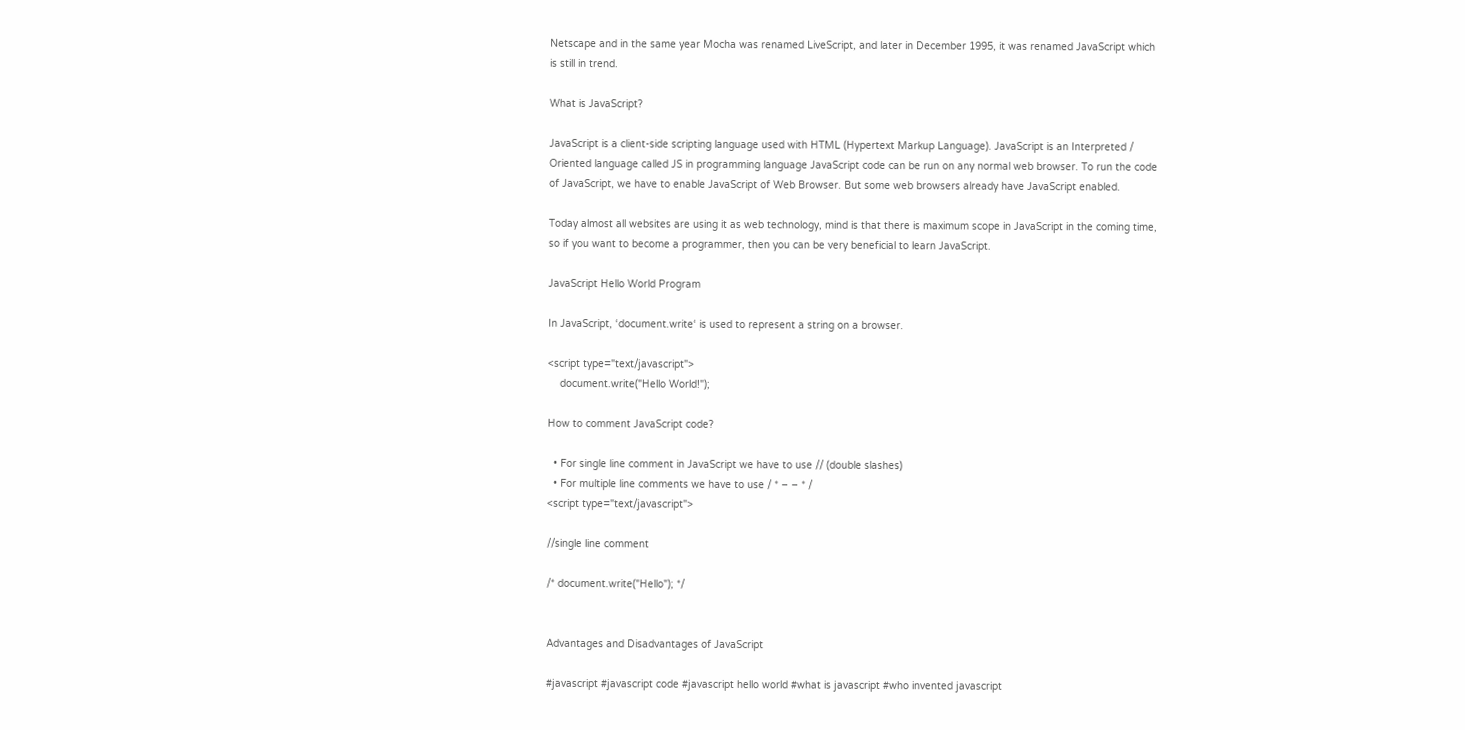Netscape and in the same year Mocha was renamed LiveScript, and later in December 1995, it was renamed JavaScript which is still in trend.

What is JavaScript?

JavaScript is a client-side scripting language used with HTML (Hypertext Markup Language). JavaScript is an Interpreted / Oriented language called JS in programming language JavaScript code can be run on any normal web browser. To run the code of JavaScript, we have to enable JavaScript of Web Browser. But some web browsers already have JavaScript enabled.

Today almost all websites are using it as web technology, mind is that there is maximum scope in JavaScript in the coming time, so if you want to become a programmer, then you can be very beneficial to learn JavaScript.

JavaScript Hello World Program

In JavaScript, ‘document.write‘ is used to represent a string on a browser.

<script type="text/javascript">
    document.write("Hello World!");

How to comment JavaScript code?

  • For single line comment in JavaScript we have to use // (double slashes)
  • For multiple line comments we have to use / * – – * /
<script type="text/javascript">

//single line comment

/* document.write("Hello"); */


Advantages and Disadvantages of JavaScript

#javascript #javascript code #javascript hello world #what is javascript #who invented javascript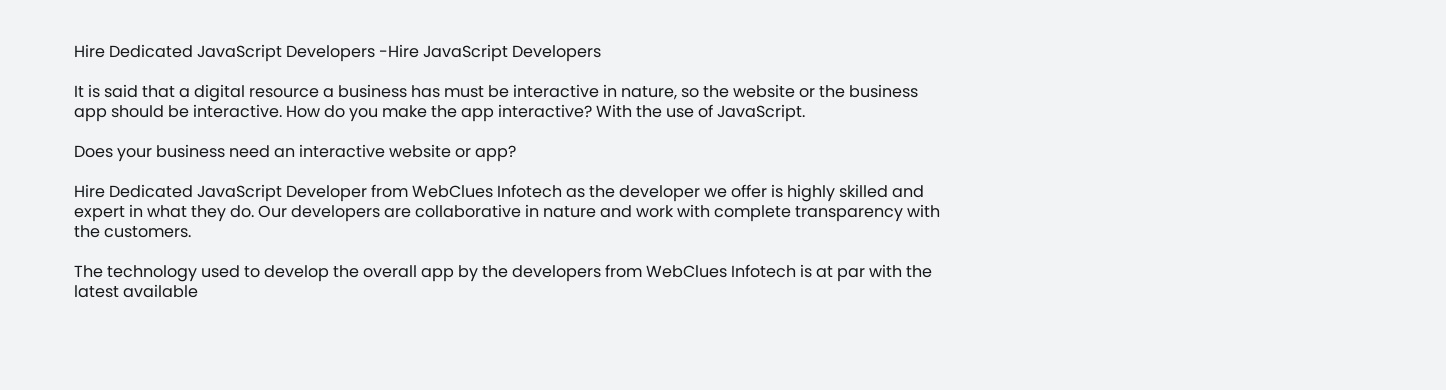Hire Dedicated JavaScript Developers -Hire JavaScript Developers

It is said that a digital resource a business has must be interactive in nature, so the website or the business app should be interactive. How do you make the app interactive? With the use of JavaScript.

Does your business need an interactive website or app?

Hire Dedicated JavaScript Developer from WebClues Infotech as the developer we offer is highly skilled and expert in what they do. Our developers are collaborative in nature and work with complete transparency with the customers.

The technology used to develop the overall app by the developers from WebClues Infotech is at par with the latest available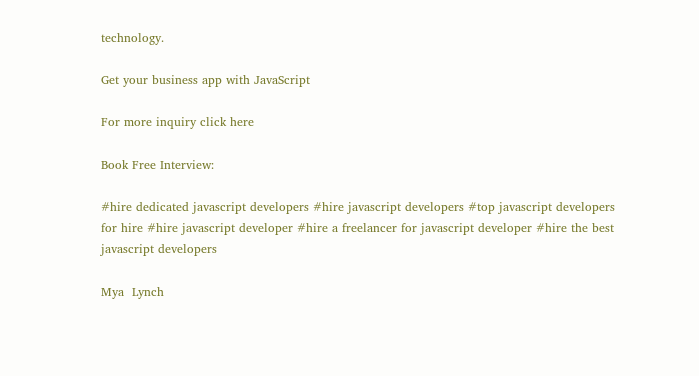technology.

Get your business app with JavaScript

For more inquiry click here

Book Free Interview:

#hire dedicated javascript developers #hire javascript developers #top javascript developers for hire #hire javascript developer #hire a freelancer for javascript developer #hire the best javascript developers

Mya  Lynch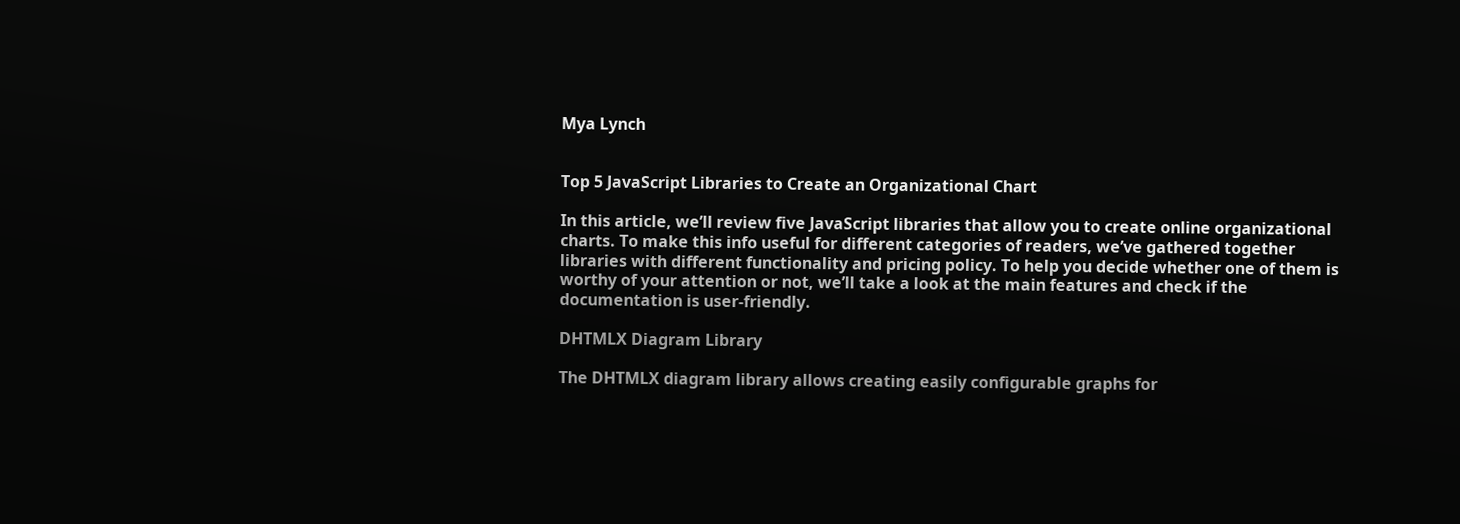Mya Lynch


Top 5 JavaScript Libraries to Create an Organizational Chart

In this article, we’ll review five JavaScript libraries that allow you to create online organizational charts. To make this info useful for different categories of readers, we’ve gathered together libraries with different functionality and pricing policy. To help you decide whether one of them is worthy of your attention or not, we’ll take a look at the main features and check if the documentation is user-friendly.

DHTMLX Diagram Library

The DHTMLX diagram library allows creating easily configurable graphs for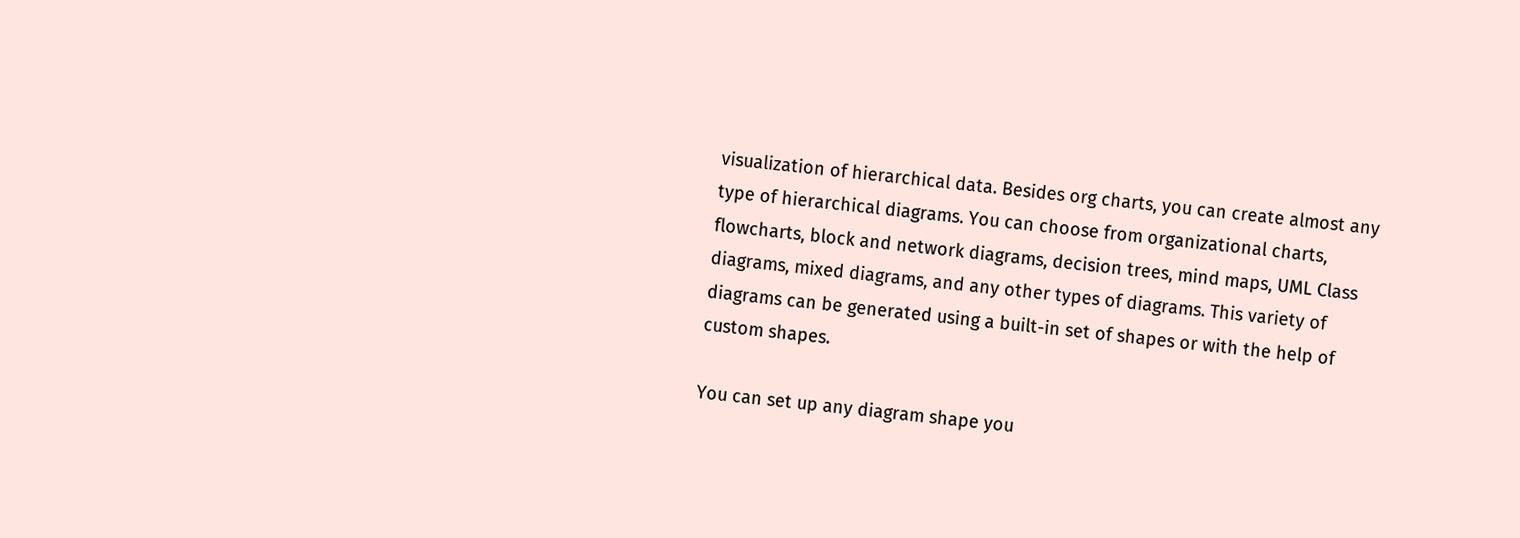visualization of hierarchical data. Besides org charts, you can create almost any type of hierarchical diagrams. You can choose from organizational charts, flowcharts, block and network diagrams, decision trees, mind maps, UML Class diagrams, mixed diagrams, and any other types of diagrams. This variety of diagrams can be generated using a built-in set of shapes or with the help of custom shapes.

You can set up any diagram shape you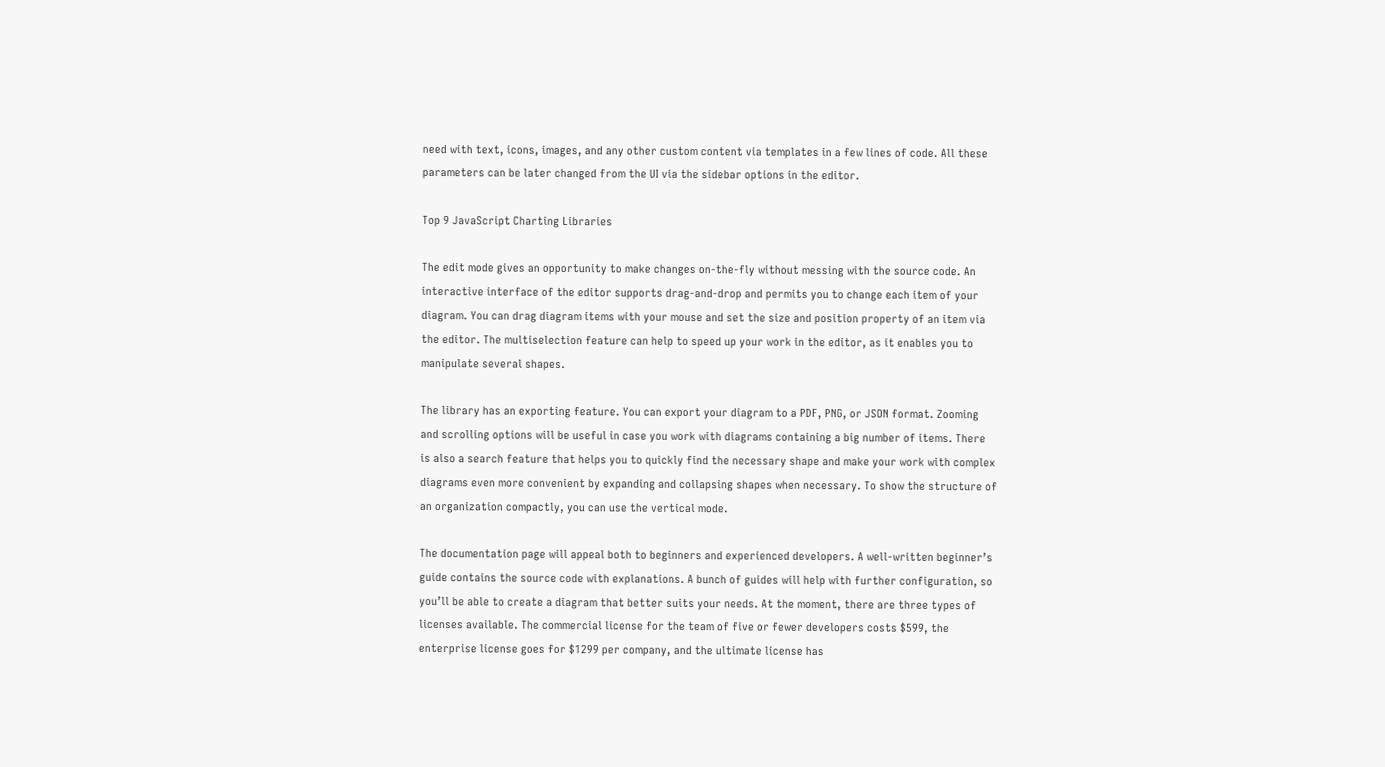need with text, icons, images, and any other custom content via templates in a few lines of code. All these parameters can be later changed from the UI via the sidebar options in the editor.

Top 9 JavaScript Charting Libraries

The edit mode gives an opportunity to make changes on-the-fly without messing with the source code. An interactive interface of the editor supports drag-and-drop and permits you to change each item of your diagram. You can drag diagram items with your mouse and set the size and position property of an item via the editor. The multiselection feature can help to speed up your work in the editor, as it enables you to manipulate several shapes.

The library has an exporting feature. You can export your diagram to a PDF, PNG, or JSON format. Zooming and scrolling options will be useful in case you work with diagrams containing a big number of items. There is also a search feature that helps you to quickly find the necessary shape and make your work with complex diagrams even more convenient by expanding and collapsing shapes when necessary. To show the structure of an organization compactly, you can use the vertical mode.

The documentation page will appeal both to beginners and experienced developers. A well-written beginner’s guide contains the source code with explanations. A bunch of guides will help with further configuration, so you’ll be able to create a diagram that better suits your needs. At the moment, there are three types of licenses available. The commercial license for the team of five or fewer developers costs $599, the enterprise license goes for $1299 per company, and the ultimate license has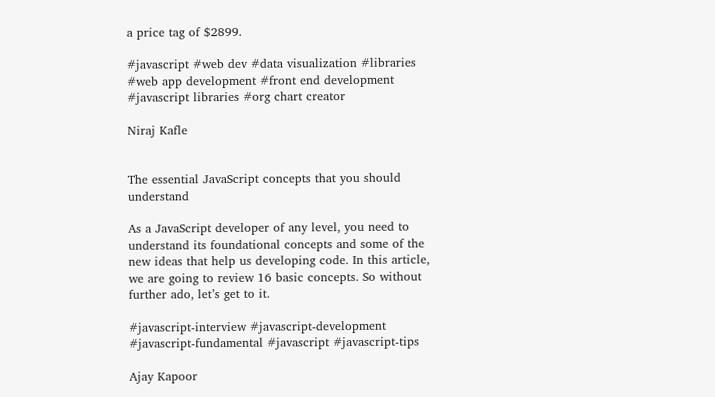a price tag of $2899.

#javascript #web dev #data visualization #libraries #web app development #front end development #javascript libraries #org chart creator

Niraj Kafle


The essential JavaScript concepts that you should understand

As a JavaScript developer of any level, you need to understand its foundational concepts and some of the new ideas that help us developing code. In this article, we are going to review 16 basic concepts. So without further ado, let’s get to it.

#javascript-interview #javascript-development #javascript-fundamental #javascript #javascript-tips

Ajay Kapoor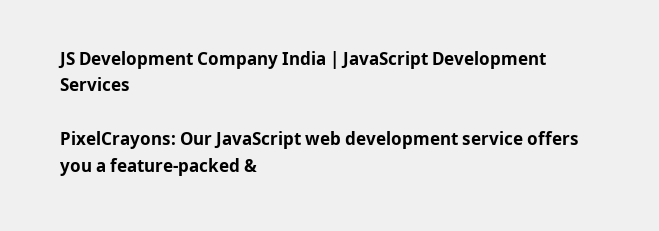JS Development Company India | JavaScript Development Services

PixelCrayons: Our JavaScript web development service offers you a feature-packed &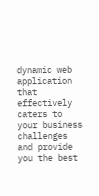dynamic web application that effectively caters to your business challenges and provide you the best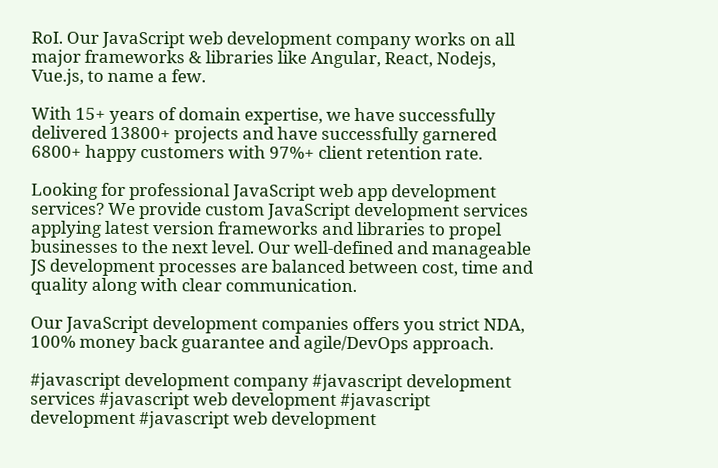RoI. Our JavaScript web development company works on all major frameworks & libraries like Angular, React, Nodejs, Vue.js, to name a few.

With 15+ years of domain expertise, we have successfully delivered 13800+ projects and have successfully garnered 6800+ happy customers with 97%+ client retention rate.

Looking for professional JavaScript web app development services? We provide custom JavaScript development services applying latest version frameworks and libraries to propel businesses to the next level. Our well-defined and manageable JS development processes are balanced between cost, time and quality along with clear communication.

Our JavaScript development companies offers you strict NDA, 100% money back guarantee and agile/DevOps approach.

#javascript development company #javascript development services #javascript web development #javascript development #javascript web development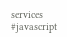services #javascript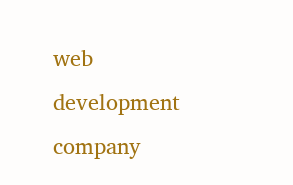web development company